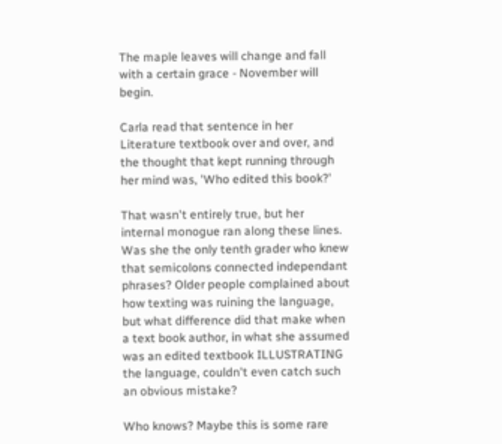The maple leaves will change and fall with a certain grace - November will begin.

Carla read that sentence in her Literature textbook over and over, and the thought that kept running through her mind was, 'Who edited this book?'

That wasn't entirely true, but her internal monogue ran along these lines. Was she the only tenth grader who knew that semicolons connected independant phrases? Older people complained about how texting was ruining the language, but what difference did that make when a text book author, in what she assumed was an edited textbook ILLUSTRATING the language, couldn't even catch such an obvious mistake?

Who knows? Maybe this is some rare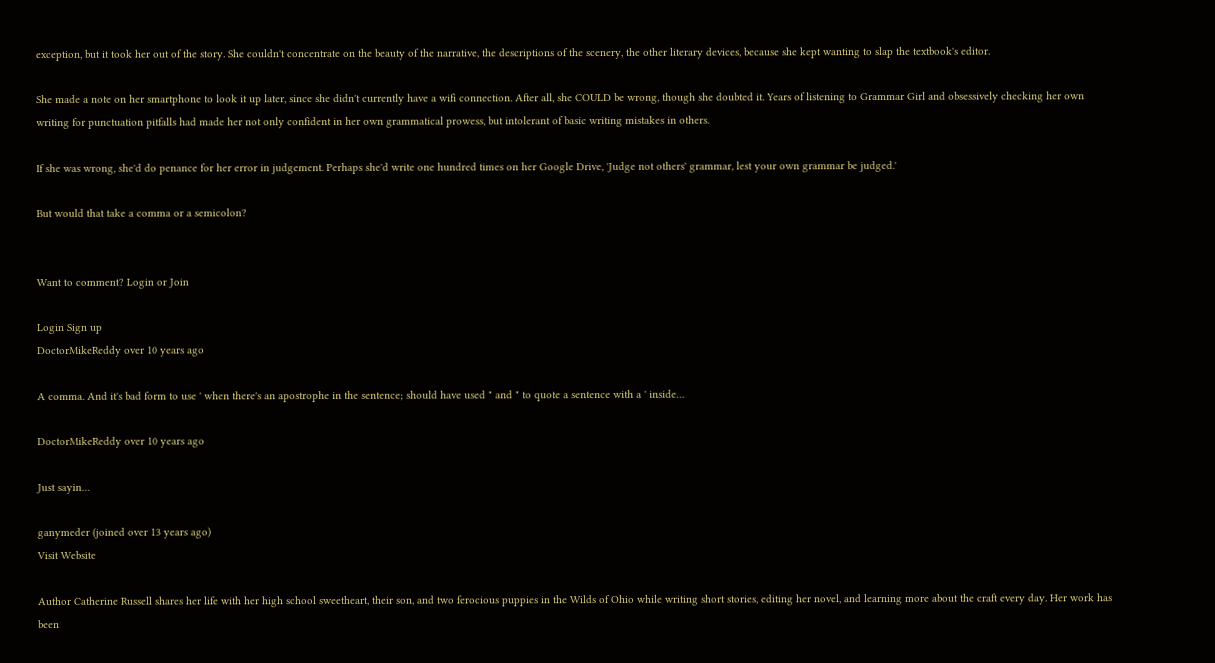exception, but it took her out of the story. She couldn't concentrate on the beauty of the narrative, the descriptions of the scenery, the other literary devices, because she kept wanting to slap the textbook's editor.

She made a note on her smartphone to look it up later, since she didn't currently have a wifi connection. After all, she COULD be wrong, though she doubted it. Years of listening to Grammar Girl and obsessively checking her own writing for punctuation pitfalls had made her not only confident in her own grammatical prowess, but intolerant of basic writing mistakes in others.

If she was wrong, she'd do penance for her error in judgement. Perhaps she'd write one hundred times on her Google Drive, 'Judge not others' grammar, lest your own grammar be judged.'

But would that take a comma or a semicolon?


Want to comment? Login or Join

Login Sign up
DoctorMikeReddy over 10 years ago

A comma. And it's bad form to use ' when there's an apostrophe in the sentence; should have used " and " to quote a sentence with a ' inside…

DoctorMikeReddy over 10 years ago

Just sayin…

ganymeder (joined over 13 years ago)
Visit Website

Author Catherine Russell shares her life with her high school sweetheart, their son, and two ferocious puppies in the Wilds of Ohio while writing short stories, editing her novel, and learning more about the craft every day. Her work has been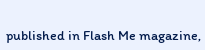published in Flash Me magazine,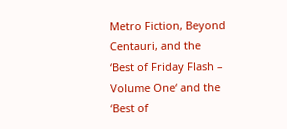Metro Fiction, Beyond Centauri, and the ‘Best of Friday Flash – Volume One‘ and the ‘Best of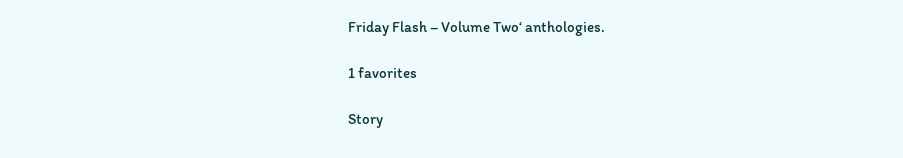Friday Flash – Volume Two‘ anthologies.

1 favorites

Story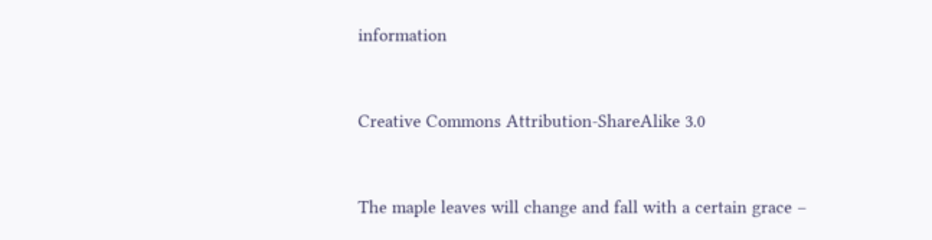information


Creative Commons Attribution-ShareAlike 3.0


The maple leaves will change and fall with a certain grace –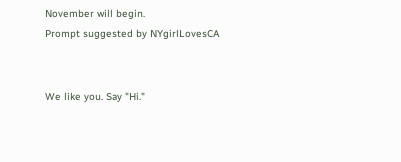November will begin.
Prompt suggested by NYgirlLovesCA


We like you. Say "Hi."